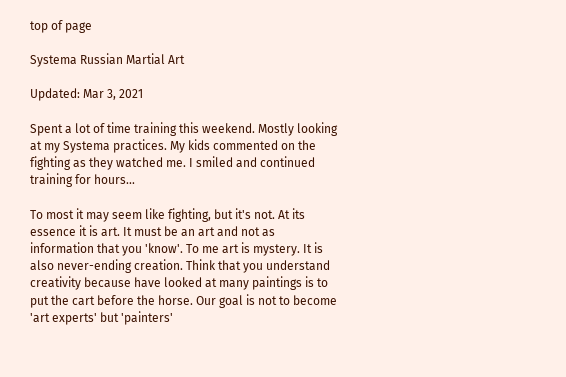top of page

Systema Russian Martial Art

Updated: Mar 3, 2021

Spent a lot of time training this weekend. Mostly looking at my Systema practices. My kids commented on the fighting as they watched me. I smiled and continued training for hours...

To most it may seem like fighting, but it's not. At its essence it is art. It must be an art and not as information that you 'know'. To me art is mystery. It is also never-ending creation. Think that you understand creativity because have looked at many paintings is to put the cart before the horse. Our goal is not to become 'art experts' but 'painters'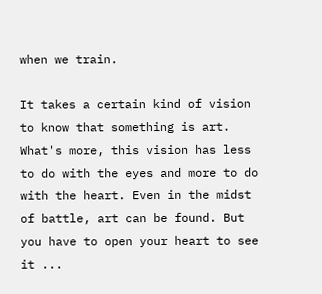when we train.

It takes a certain kind of vision to know that something is art. What's more, this vision has less to do with the eyes and more to do with the heart. Even in the midst of battle, art can be found. But you have to open your heart to see it ...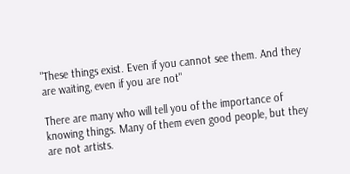"These things exist. Even if you cannot see them. And they are waiting, even if you are not"

There are many who will tell you of the importance of knowing things. Many of them even good people, but they are not artists.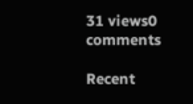31 views0 comments

Recent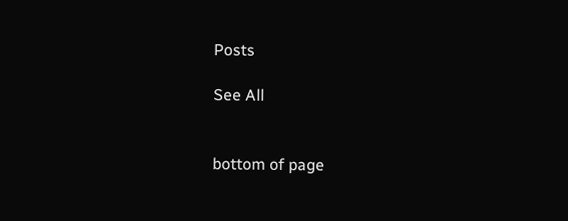Posts

See All


bottom of page